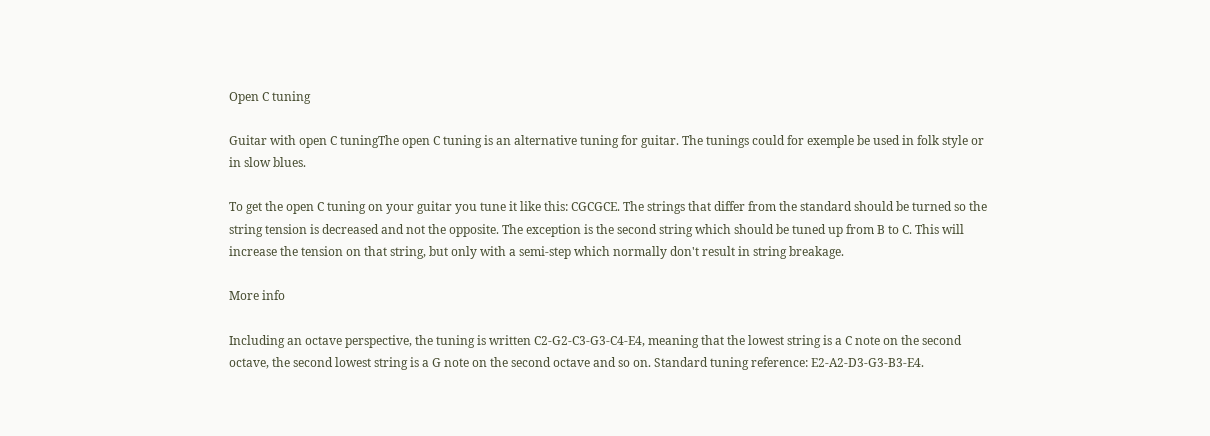Open C tuning

Guitar with open C tuningThe open C tuning is an alternative tuning for guitar. The tunings could for exemple be used in folk style or in slow blues.

To get the open C tuning on your guitar you tune it like this: CGCGCE. The strings that differ from the standard should be turned so the string tension is decreased and not the opposite. The exception is the second string which should be tuned up from B to C. This will increase the tension on that string, but only with a semi-step which normally don't result in string breakage.

More info

Including an octave perspective, the tuning is written C2-G2-C3-G3-C4-E4, meaning that the lowest string is a C note on the second octave, the second lowest string is a G note on the second octave and so on. Standard tuning reference: E2-A2-D3-G3-B3-E4.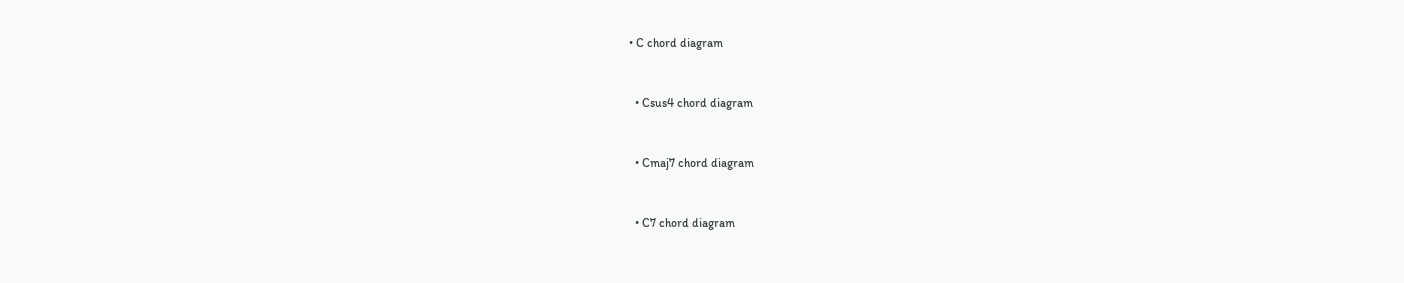• C chord diagram


  • Csus4 chord diagram


  • Cmaj7 chord diagram


  • C7 chord diagram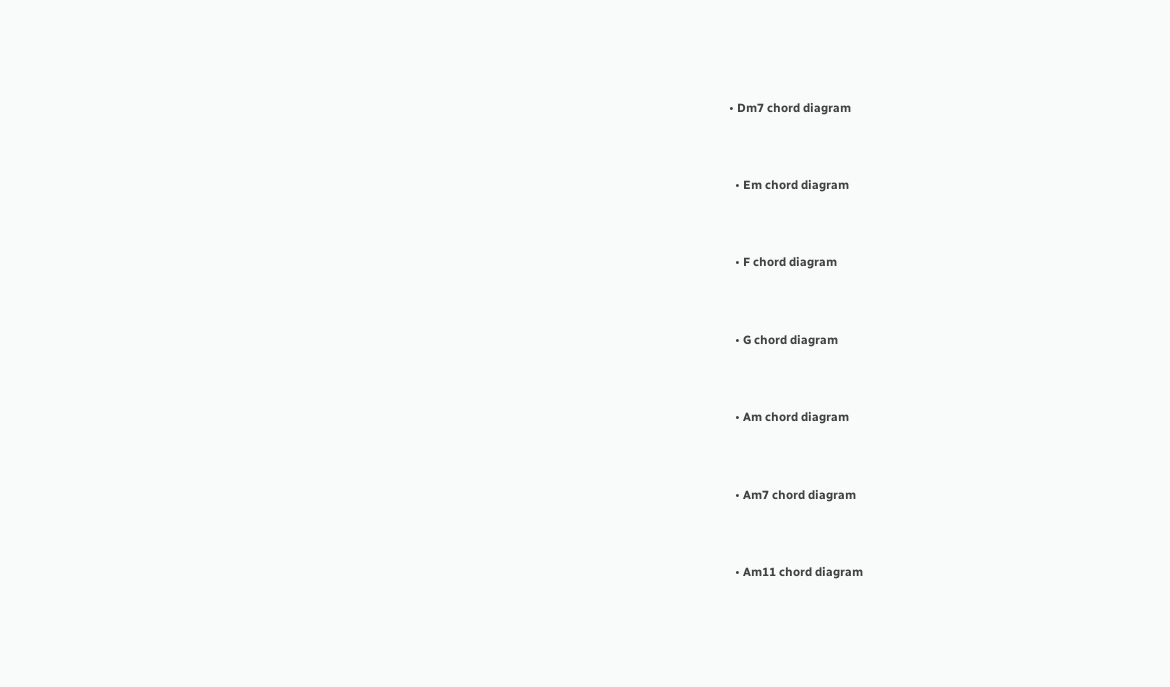• Dm7 chord diagram


  • Em chord diagram


  • F chord diagram


  • G chord diagram


  • Am chord diagram


  • Am7 chord diagram


  • Am11 chord diagram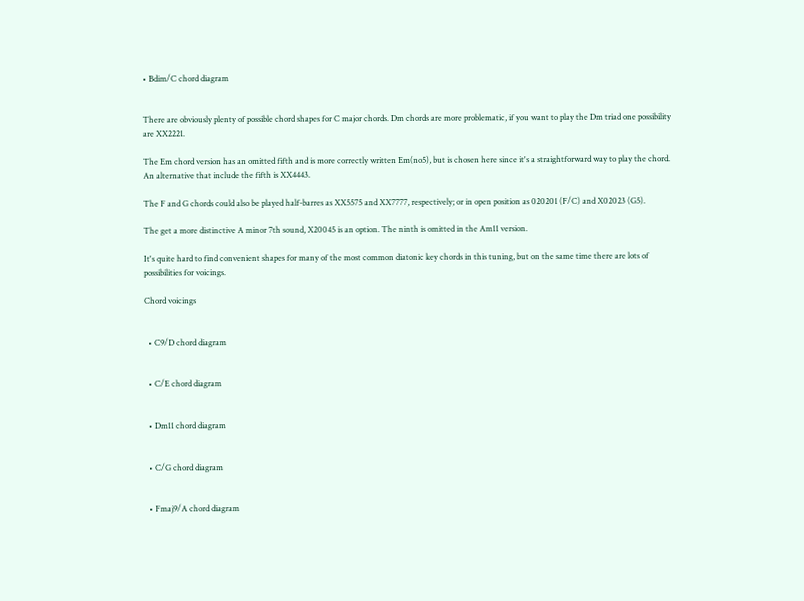• Bdim/C chord diagram


There are obviously plenty of possible chord shapes for C major chords. Dm chords are more problematic, if you want to play the Dm triad one possibility are XX2221.

The Em chord version has an omitted fifth and is more correctly written Em(no5), but is chosen here since it's a straightforward way to play the chord. An alternative that include the fifth is XX4443.

The F and G chords could also be played half-barres as XX5575 and XX7777, respectively; or in open position as 020201 (F/C) and X02023 (G5).

The get a more distinctive A minor 7th sound, X20045 is an option. The ninth is omitted in the Am11 version.

It's quite hard to find convenient shapes for many of the most common diatonic key chords in this tuning, but on the same time there are lots of possibilities for voicings.

Chord voicings


  • C9/D chord diagram


  • C/E chord diagram


  • Dm11 chord diagram


  • C/G chord diagram


  • Fmaj9/A chord diagram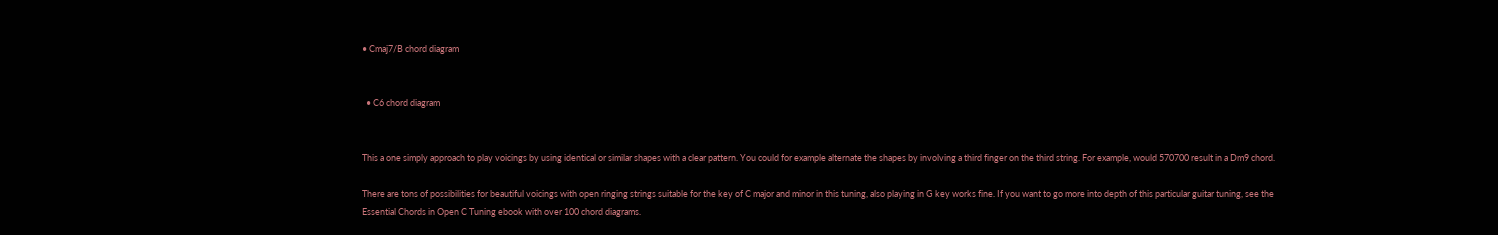• Cmaj7/B chord diagram


  • C6 chord diagram


This a one simply approach to play voicings by using identical or similar shapes with a clear pattern. You could for example alternate the shapes by involving a third finger on the third string. For example, would 570700 result in a Dm9 chord.

There are tons of possibilities for beautiful voicings with open ringing strings suitable for the key of C major and minor in this tuning, also playing in G key works fine. If you want to go more into depth of this particular guitar tuning, see the Essential Chords in Open C Tuning ebook with over 100 chord diagrams.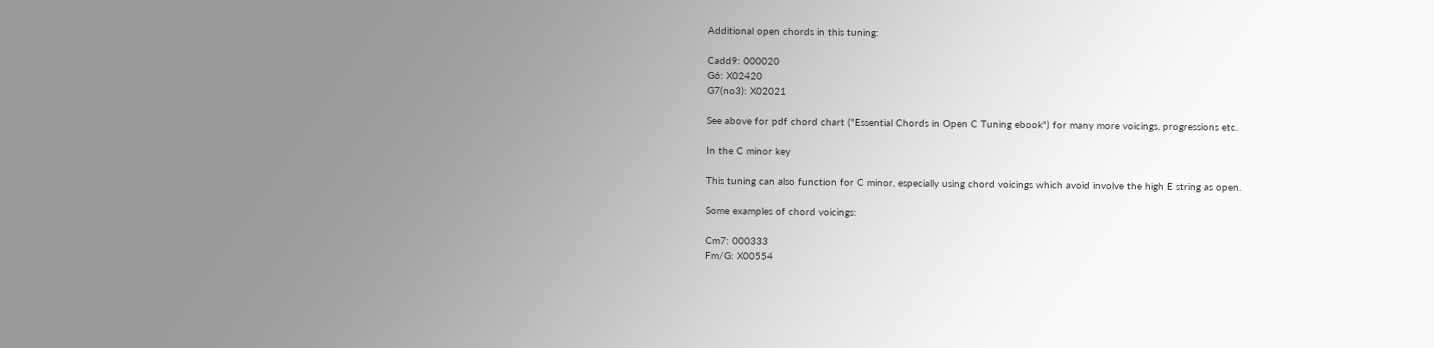Additional open chords in this tuning:

Cadd9: 000020
G6: X02420
G7(no3): X02021

See above for pdf chord chart ("Essential Chords in Open C Tuning ebook") for many more voicings, progressions etc.

In the C minor key

This tuning can also function for C minor, especially using chord voicings which avoid involve the high E string as open.

Some examples of chord voicings:

Cm7: 000333
Fm/G: X00554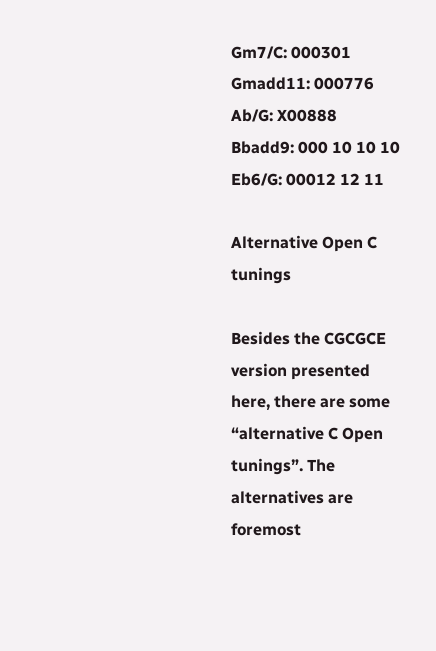Gm7/C: 000301
Gmadd11: 000776
Ab/G: X00888
Bbadd9: 000 10 10 10
Eb6/G: 00012 12 11

Alternative Open C tunings

Besides the CGCGCE version presented here, there are some “alternative C Open tunings”. The alternatives are foremost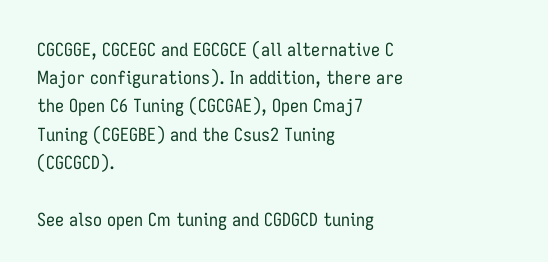CGCGGE, CGCEGC and EGCGCE (all alternative C Major configurations). In addition, there are the Open C6 Tuning (CGCGAE), Open Cmaj7 Tuning (CGEGBE) and the Csus2 Tuning (CGCGCD).

See also open Cm tuning and CGDGCD tuning